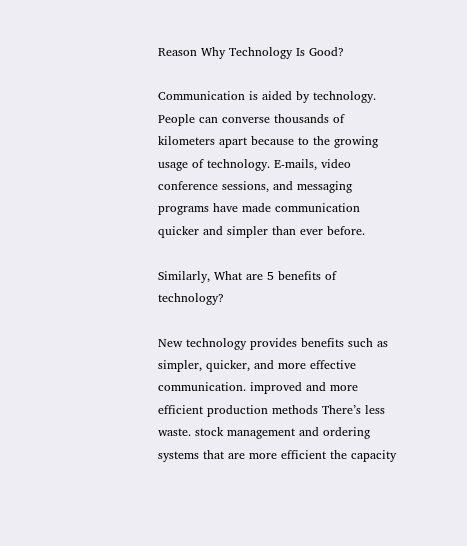Reason Why Technology Is Good?

Communication is aided by technology. People can converse thousands of kilometers apart because to the growing usage of technology. E-mails, video conference sessions, and messaging programs have made communication quicker and simpler than ever before.

Similarly, What are 5 benefits of technology?

New technology provides benefits such as simpler, quicker, and more effective communication. improved and more efficient production methods There’s less waste. stock management and ordering systems that are more efficient the capacity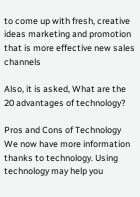to come up with fresh, creative ideas marketing and promotion that is more effective new sales channels

Also, it is asked, What are the 20 advantages of technology?

Pros and Cons of Technology We now have more information thanks to technology. Using technology may help you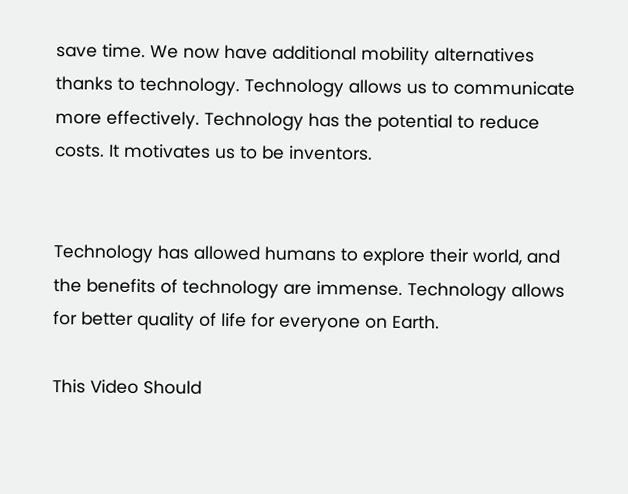save time. We now have additional mobility alternatives thanks to technology. Technology allows us to communicate more effectively. Technology has the potential to reduce costs. It motivates us to be inventors.


Technology has allowed humans to explore their world, and the benefits of technology are immense. Technology allows for better quality of life for everyone on Earth.

This Video Should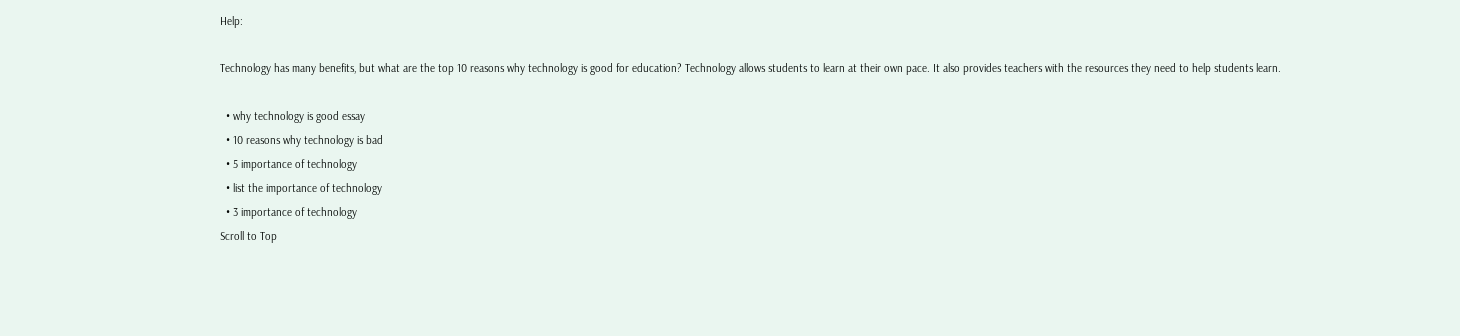Help:

Technology has many benefits, but what are the top 10 reasons why technology is good for education? Technology allows students to learn at their own pace. It also provides teachers with the resources they need to help students learn.

  • why technology is good essay
  • 10 reasons why technology is bad
  • 5 importance of technology
  • list the importance of technology
  • 3 importance of technology
Scroll to Top